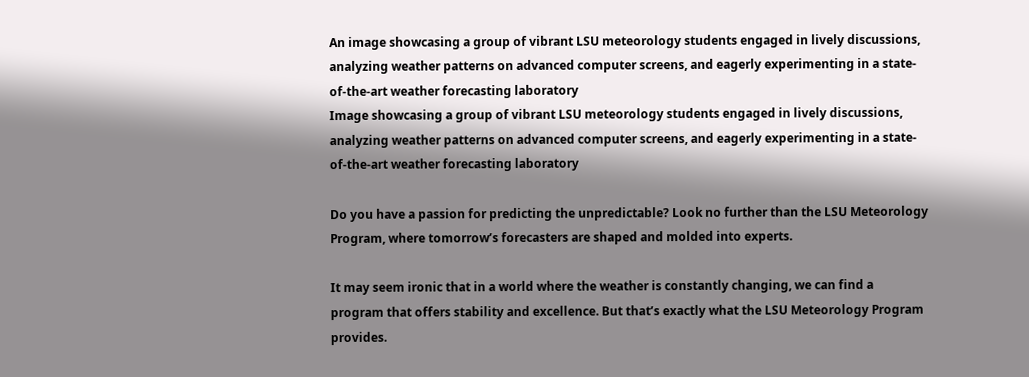An image showcasing a group of vibrant LSU meteorology students engaged in lively discussions, analyzing weather patterns on advanced computer screens, and eagerly experimenting in a state-of-the-art weather forecasting laboratory
Image showcasing a group of vibrant LSU meteorology students engaged in lively discussions, analyzing weather patterns on advanced computer screens, and eagerly experimenting in a state-of-the-art weather forecasting laboratory

Do you have a passion for predicting the unpredictable? Look no further than the LSU Meteorology Program, where tomorrow’s forecasters are shaped and molded into experts.

It may seem ironic that in a world where the weather is constantly changing, we can find a program that offers stability and excellence. But that’s exactly what the LSU Meteorology Program provides.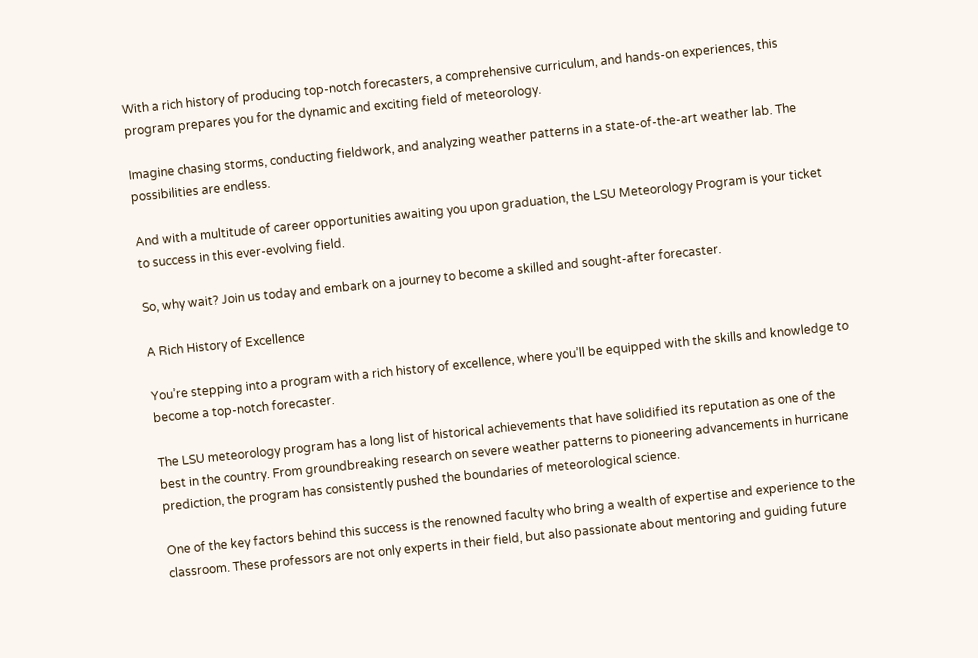With a rich history of producing top-notch forecasters, a comprehensive curriculum, and hands-on experiences, this program prepares you for the dynamic and exciting field of meteorology.

Imagine chasing storms, conducting fieldwork, and analyzing weather patterns in a state-of-the-art weather lab. The possibilities are endless.

And with a multitude of career opportunities awaiting you upon graduation, the LSU Meteorology Program is your ticket to success in this ever-evolving field.

So, why wait? Join us today and embark on a journey to become a skilled and sought-after forecaster.

A Rich History of Excellence

You’re stepping into a program with a rich history of excellence, where you’ll be equipped with the skills and knowledge to become a top-notch forecaster.

The LSU meteorology program has a long list of historical achievements that have solidified its reputation as one of the best in the country. From groundbreaking research on severe weather patterns to pioneering advancements in hurricane prediction, the program has consistently pushed the boundaries of meteorological science.

One of the key factors behind this success is the renowned faculty who bring a wealth of expertise and experience to the classroom. These professors are not only experts in their field, but also passionate about mentoring and guiding future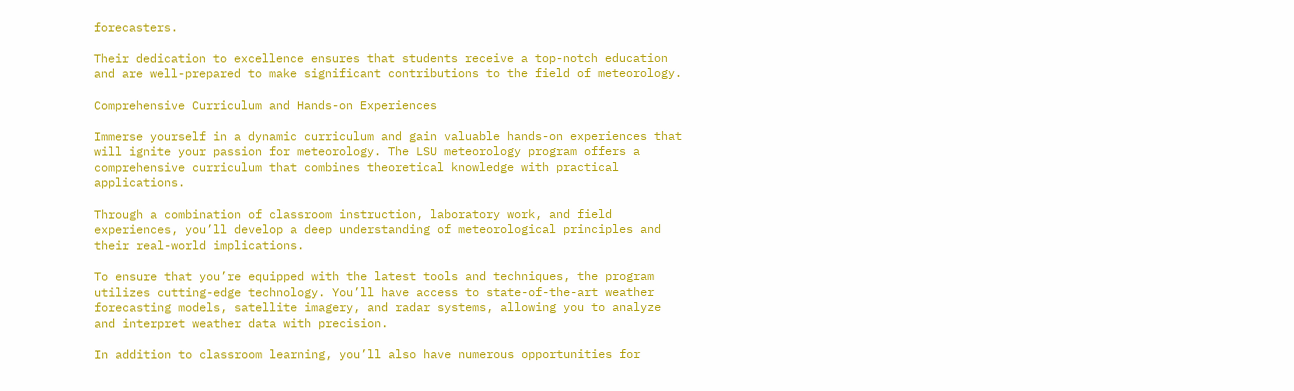forecasters.

Their dedication to excellence ensures that students receive a top-notch education and are well-prepared to make significant contributions to the field of meteorology.

Comprehensive Curriculum and Hands-on Experiences

Immerse yourself in a dynamic curriculum and gain valuable hands-on experiences that will ignite your passion for meteorology. The LSU meteorology program offers a comprehensive curriculum that combines theoretical knowledge with practical applications.

Through a combination of classroom instruction, laboratory work, and field experiences, you’ll develop a deep understanding of meteorological principles and their real-world implications.

To ensure that you’re equipped with the latest tools and techniques, the program utilizes cutting-edge technology. You’ll have access to state-of-the-art weather forecasting models, satellite imagery, and radar systems, allowing you to analyze and interpret weather data with precision.

In addition to classroom learning, you’ll also have numerous opportunities for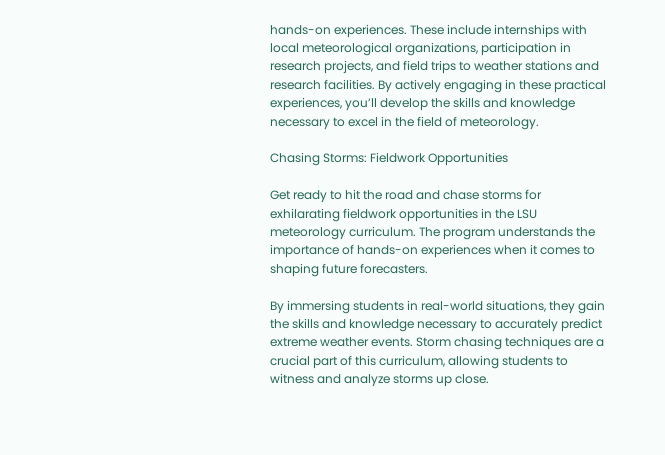hands-on experiences. These include internships with local meteorological organizations, participation in research projects, and field trips to weather stations and research facilities. By actively engaging in these practical experiences, you’ll develop the skills and knowledge necessary to excel in the field of meteorology.

Chasing Storms: Fieldwork Opportunities

Get ready to hit the road and chase storms for exhilarating fieldwork opportunities in the LSU meteorology curriculum. The program understands the importance of hands-on experiences when it comes to shaping future forecasters.

By immersing students in real-world situations, they gain the skills and knowledge necessary to accurately predict extreme weather events. Storm chasing techniques are a crucial part of this curriculum, allowing students to witness and analyze storms up close.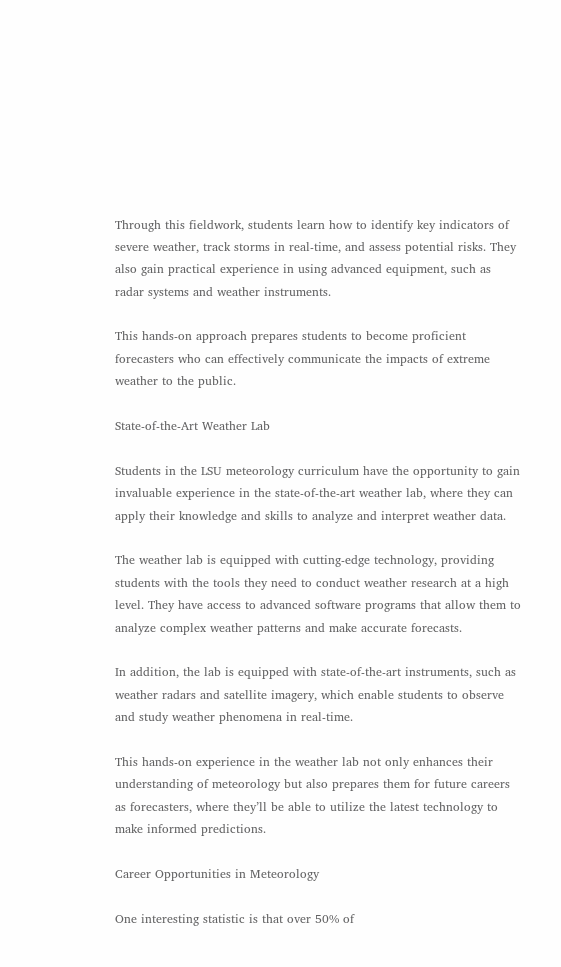Through this fieldwork, students learn how to identify key indicators of severe weather, track storms in real-time, and assess potential risks. They also gain practical experience in using advanced equipment, such as radar systems and weather instruments.

This hands-on approach prepares students to become proficient forecasters who can effectively communicate the impacts of extreme weather to the public.

State-of-the-Art Weather Lab

Students in the LSU meteorology curriculum have the opportunity to gain invaluable experience in the state-of-the-art weather lab, where they can apply their knowledge and skills to analyze and interpret weather data.

The weather lab is equipped with cutting-edge technology, providing students with the tools they need to conduct weather research at a high level. They have access to advanced software programs that allow them to analyze complex weather patterns and make accurate forecasts.

In addition, the lab is equipped with state-of-the-art instruments, such as weather radars and satellite imagery, which enable students to observe and study weather phenomena in real-time.

This hands-on experience in the weather lab not only enhances their understanding of meteorology but also prepares them for future careers as forecasters, where they’ll be able to utilize the latest technology to make informed predictions.

Career Opportunities in Meteorology

One interesting statistic is that over 50% of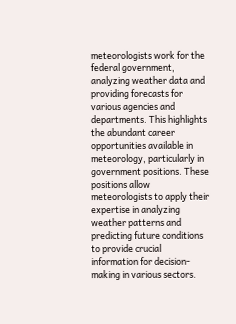meteorologists work for the federal government, analyzing weather data and providing forecasts for various agencies and departments. This highlights the abundant career opportunities available in meteorology, particularly in government positions. These positions allow meteorologists to apply their expertise in analyzing weather patterns and predicting future conditions to provide crucial information for decision-making in various sectors.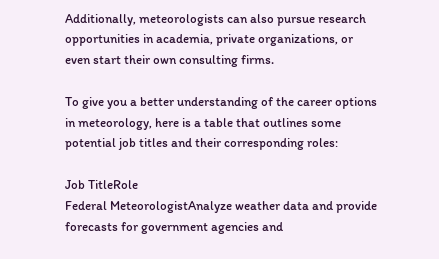Additionally, meteorologists can also pursue research opportunities in academia, private organizations, or even start their own consulting firms.

To give you a better understanding of the career options in meteorology, here is a table that outlines some potential job titles and their corresponding roles:

Job TitleRole
Federal MeteorologistAnalyze weather data and provide forecasts for government agencies and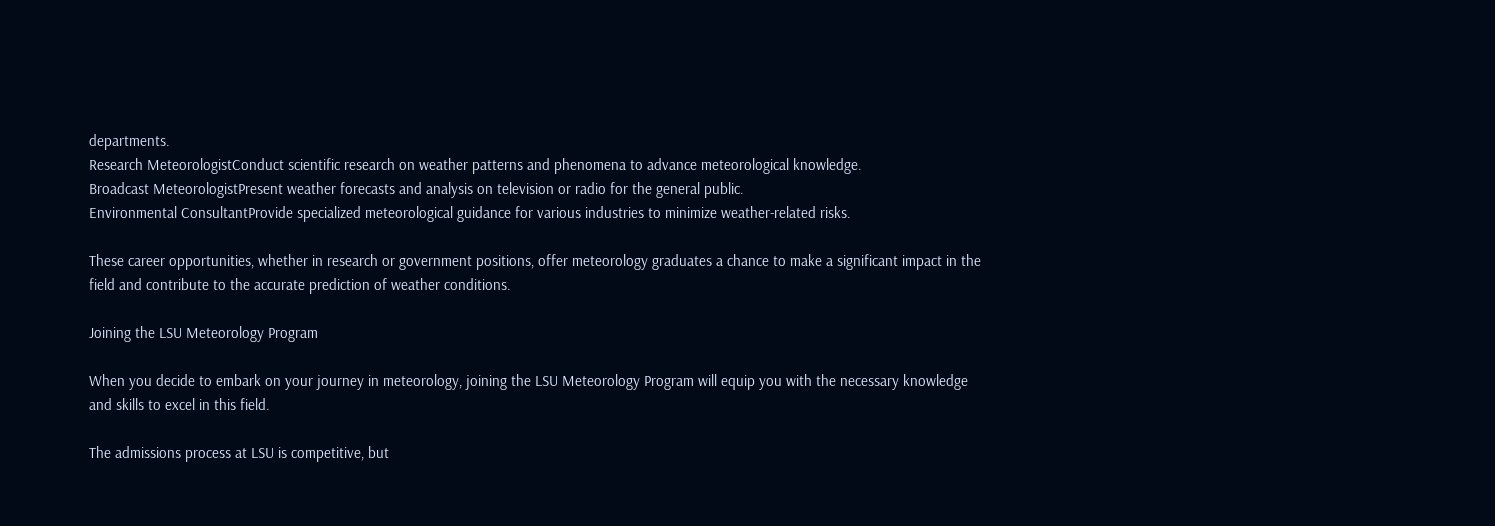departments.
Research MeteorologistConduct scientific research on weather patterns and phenomena to advance meteorological knowledge.
Broadcast MeteorologistPresent weather forecasts and analysis on television or radio for the general public.
Environmental ConsultantProvide specialized meteorological guidance for various industries to minimize weather-related risks.

These career opportunities, whether in research or government positions, offer meteorology graduates a chance to make a significant impact in the field and contribute to the accurate prediction of weather conditions.

Joining the LSU Meteorology Program

When you decide to embark on your journey in meteorology, joining the LSU Meteorology Program will equip you with the necessary knowledge and skills to excel in this field.

The admissions process at LSU is competitive, but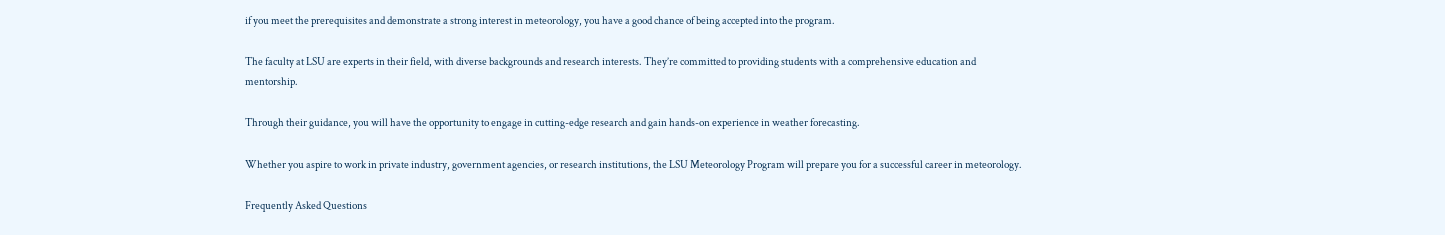if you meet the prerequisites and demonstrate a strong interest in meteorology, you have a good chance of being accepted into the program.

The faculty at LSU are experts in their field, with diverse backgrounds and research interests. They’re committed to providing students with a comprehensive education and mentorship.

Through their guidance, you will have the opportunity to engage in cutting-edge research and gain hands-on experience in weather forecasting.

Whether you aspire to work in private industry, government agencies, or research institutions, the LSU Meteorology Program will prepare you for a successful career in meteorology.

Frequently Asked Questions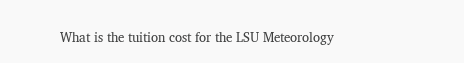What is the tuition cost for the LSU Meteorology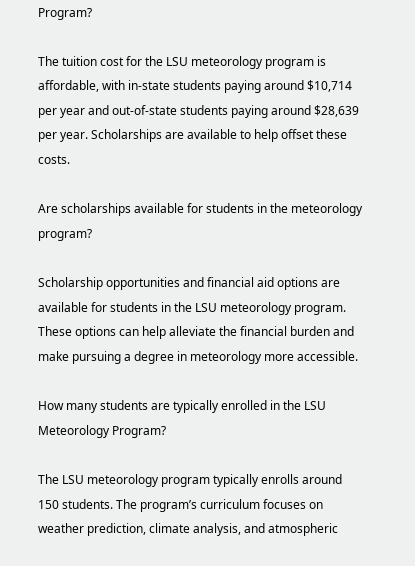Program?

The tuition cost for the LSU meteorology program is affordable, with in-state students paying around $10,714 per year and out-of-state students paying around $28,639 per year. Scholarships are available to help offset these costs.

Are scholarships available for students in the meteorology program?

Scholarship opportunities and financial aid options are available for students in the LSU meteorology program. These options can help alleviate the financial burden and make pursuing a degree in meteorology more accessible.

How many students are typically enrolled in the LSU Meteorology Program?

The LSU meteorology program typically enrolls around 150 students. The program’s curriculum focuses on weather prediction, climate analysis, and atmospheric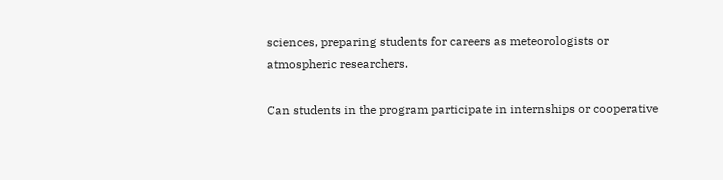sciences, preparing students for careers as meteorologists or atmospheric researchers.

Can students in the program participate in internships or cooperative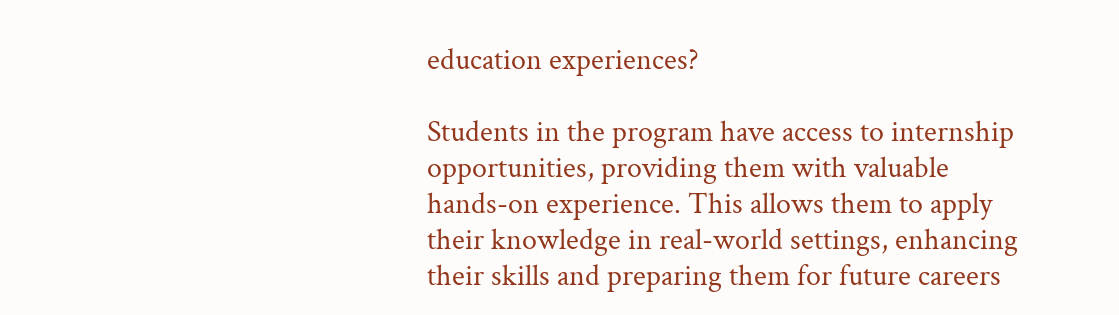education experiences?

Students in the program have access to internship opportunities, providing them with valuable hands-on experience. This allows them to apply their knowledge in real-world settings, enhancing their skills and preparing them for future careers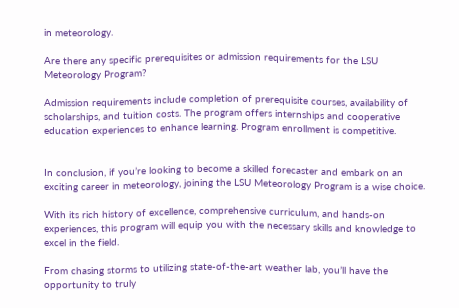in meteorology.

Are there any specific prerequisites or admission requirements for the LSU Meteorology Program?

Admission requirements include completion of prerequisite courses, availability of scholarships, and tuition costs. The program offers internships and cooperative education experiences to enhance learning. Program enrollment is competitive.


In conclusion, if you’re looking to become a skilled forecaster and embark on an exciting career in meteorology, joining the LSU Meteorology Program is a wise choice.

With its rich history of excellence, comprehensive curriculum, and hands-on experiences, this program will equip you with the necessary skills and knowledge to excel in the field.

From chasing storms to utilizing state-of-the-art weather lab, you’ll have the opportunity to truly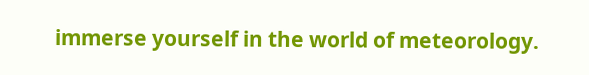immerse yourself in the world of meteorology.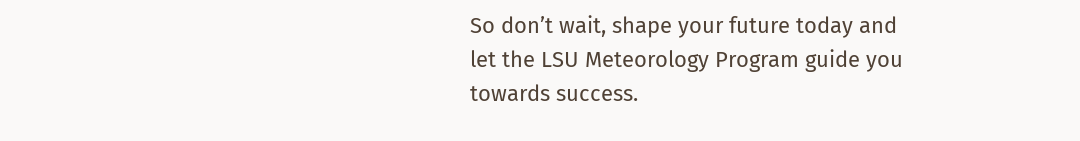So don’t wait, shape your future today and let the LSU Meteorology Program guide you towards success.